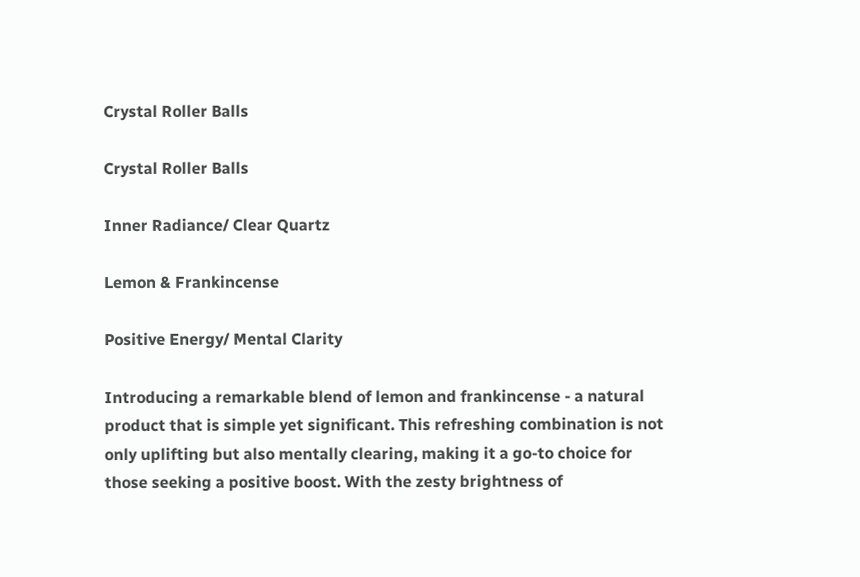Crystal Roller Balls

Crystal Roller Balls

Inner Radiance/ Clear Quartz

Lemon & Frankincense

Positive Energy/ Mental Clarity

Introducing a remarkable blend of lemon and frankincense - a natural product that is simple yet significant. This refreshing combination is not only uplifting but also mentally clearing, making it a go-to choice for those seeking a positive boost. With the zesty brightness of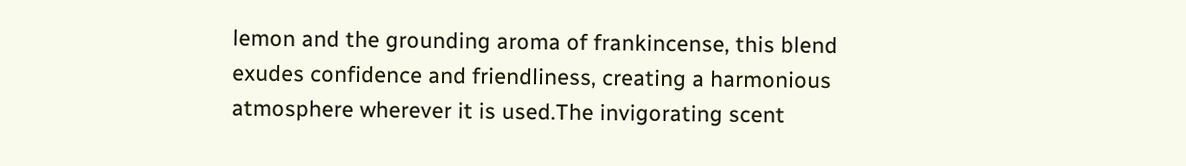lemon and the grounding aroma of frankincense, this blend exudes confidence and friendliness, creating a harmonious atmosphere wherever it is used.The invigorating scent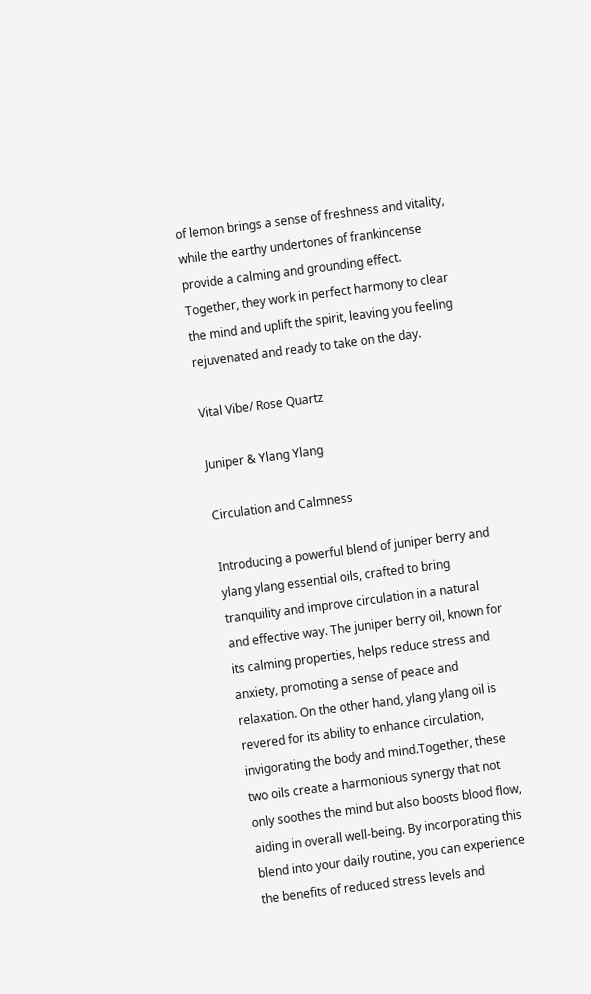of lemon brings a sense of freshness and vitality, while the earthy undertones of frankincense provide a calming and grounding effect. Together, they work in perfect harmony to clear the mind and uplift the spirit, leaving you feeling rejuvenated and ready to take on the day.

Vital Vibe/ Rose Quartz

Juniper & Ylang Ylang

Circulation and Calmness

Introducing a powerful blend of juniper berry and ylang ylang essential oils, crafted to bring tranquility and improve circulation in a natural and effective way. The juniper berry oil, known for its calming properties, helps reduce stress and anxiety, promoting a sense of peace and relaxation. On the other hand, ylang ylang oil is revered for its ability to enhance circulation, invigorating the body and mind.Together, these two oils create a harmonious synergy that not only soothes the mind but also boosts blood flow, aiding in overall well-being. By incorporating this blend into your daily routine, you can experience the benefits of reduced stress levels and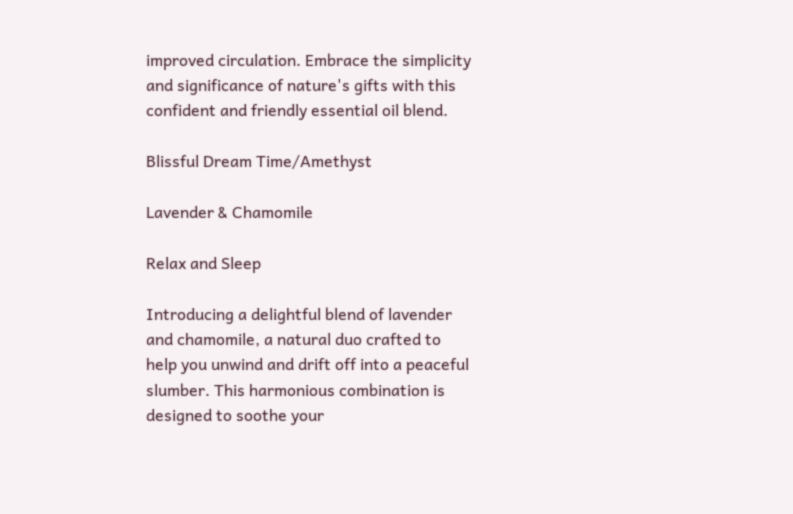improved circulation. Embrace the simplicity and significance of nature's gifts with this confident and friendly essential oil blend.

Blissful Dream Time/Amethyst

Lavender & Chamomile

Relax and Sleep

Introducing a delightful blend of lavender and chamomile, a natural duo crafted to help you unwind and drift off into a peaceful slumber. This harmonious combination is designed to soothe your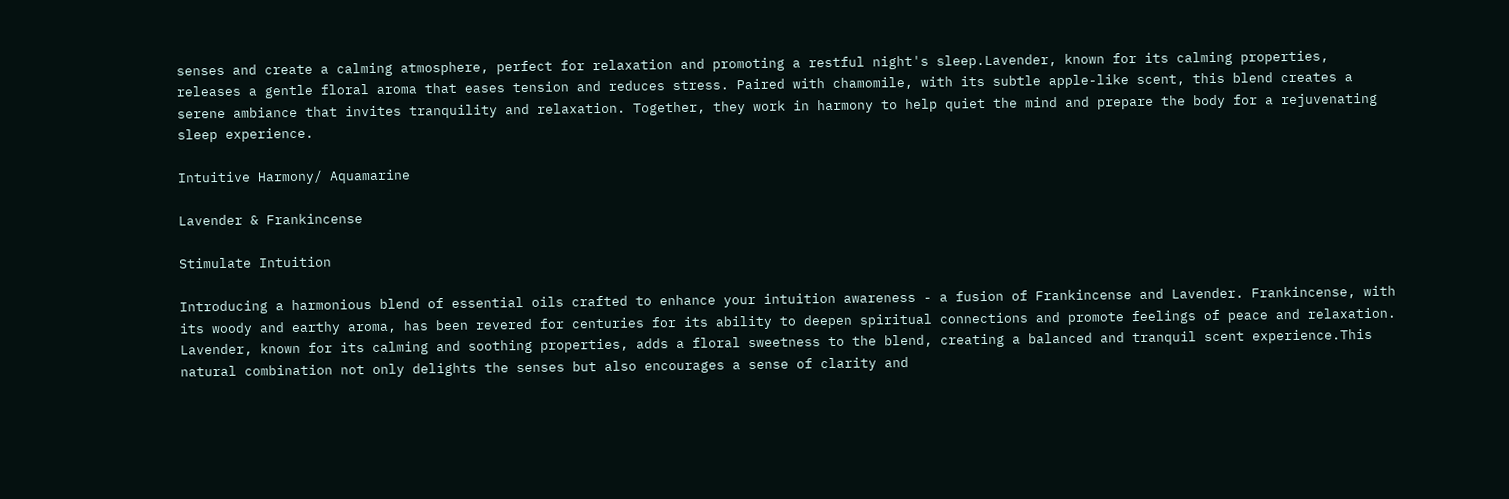senses and create a calming atmosphere, perfect for relaxation and promoting a restful night's sleep.Lavender, known for its calming properties, releases a gentle floral aroma that eases tension and reduces stress. Paired with chamomile, with its subtle apple-like scent, this blend creates a serene ambiance that invites tranquility and relaxation. Together, they work in harmony to help quiet the mind and prepare the body for a rejuvenating sleep experience.

Intuitive Harmony/ Aquamarine

Lavender & Frankincense

Stimulate Intuition

Introducing a harmonious blend of essential oils crafted to enhance your intuition awareness - a fusion of Frankincense and Lavender. Frankincense, with its woody and earthy aroma, has been revered for centuries for its ability to deepen spiritual connections and promote feelings of peace and relaxation. Lavender, known for its calming and soothing properties, adds a floral sweetness to the blend, creating a balanced and tranquil scent experience.This natural combination not only delights the senses but also encourages a sense of clarity and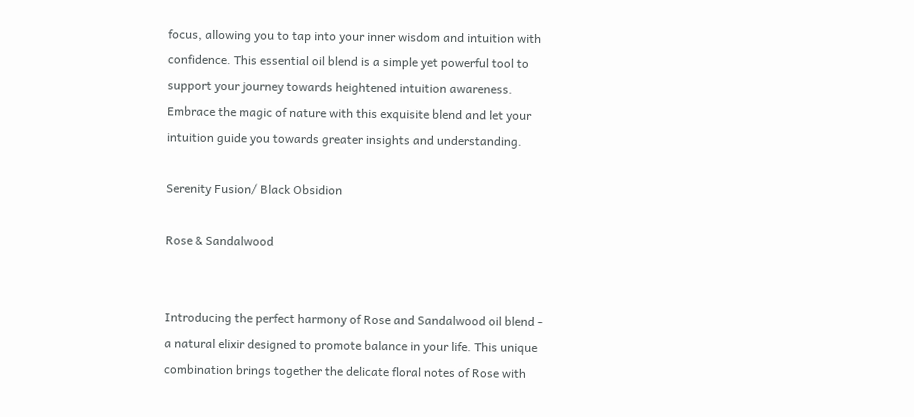focus, allowing you to tap into your inner wisdom and intuition with confidence. This essential oil blend is a simple yet powerful tool to support your journey towards heightened intuition awareness. Embrace the magic of nature with this exquisite blend and let your intuition guide you towards greater insights and understanding.

Serenity Fusion/ Black Obsidion

Rose & Sandalwood


Introducing the perfect harmony of Rose and Sandalwood oil blend - a natural elixir designed to promote balance in your life. This unique combination brings together the delicate floral notes of Rose with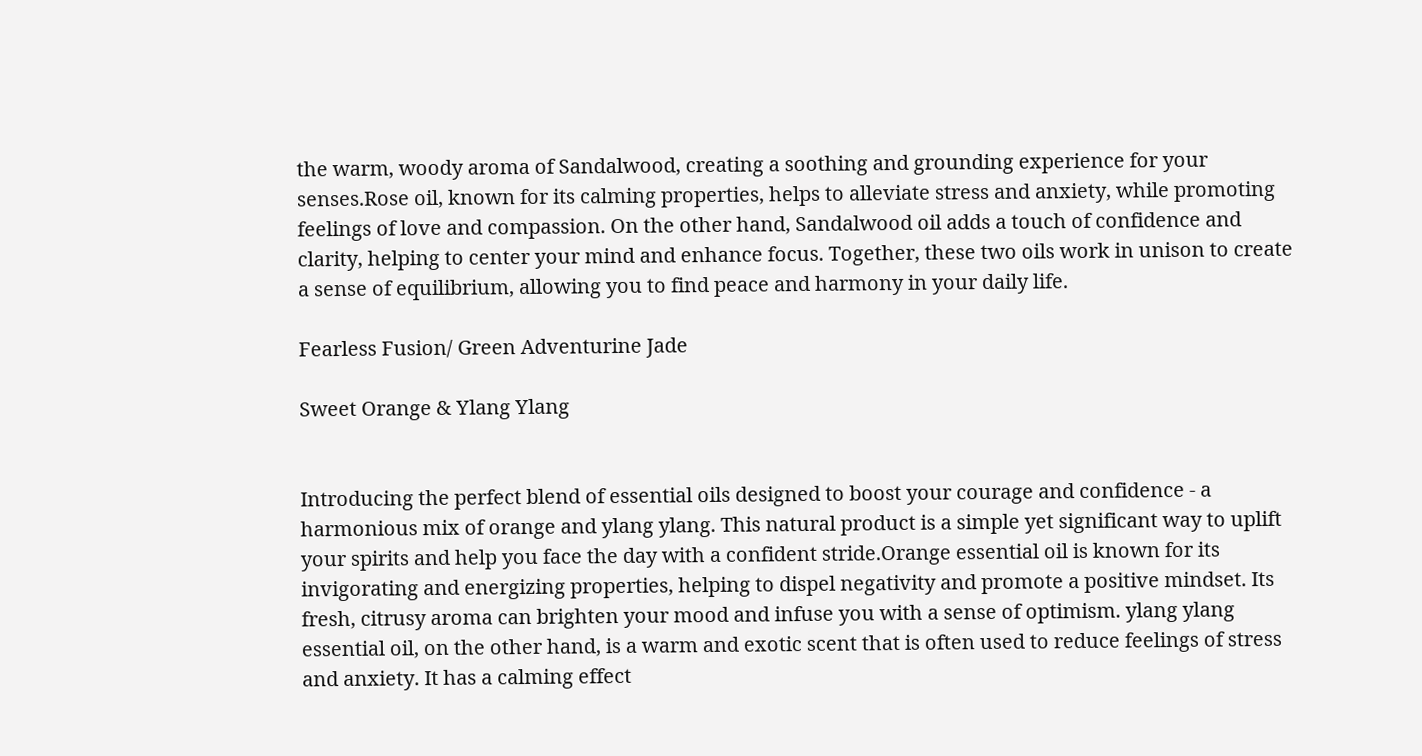the warm, woody aroma of Sandalwood, creating a soothing and grounding experience for your senses.Rose oil, known for its calming properties, helps to alleviate stress and anxiety, while promoting feelings of love and compassion. On the other hand, Sandalwood oil adds a touch of confidence and clarity, helping to center your mind and enhance focus. Together, these two oils work in unison to create a sense of equilibrium, allowing you to find peace and harmony in your daily life.

Fearless Fusion/ Green Adventurine Jade

Sweet Orange & Ylang Ylang


Introducing the perfect blend of essential oils designed to boost your courage and confidence - a harmonious mix of orange and ylang ylang. This natural product is a simple yet significant way to uplift your spirits and help you face the day with a confident stride.Orange essential oil is known for its invigorating and energizing properties, helping to dispel negativity and promote a positive mindset. Its fresh, citrusy aroma can brighten your mood and infuse you with a sense of optimism. ylang ylang essential oil, on the other hand, is a warm and exotic scent that is often used to reduce feelings of stress and anxiety. It has a calming effect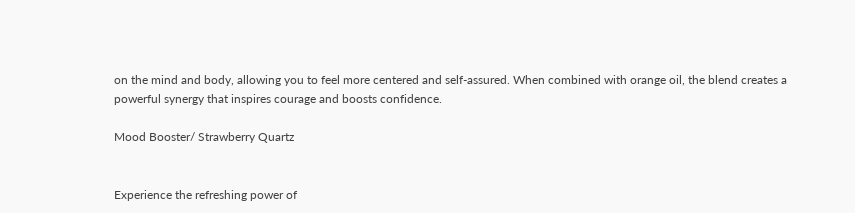on the mind and body, allowing you to feel more centered and self-assured. When combined with orange oil, the blend creates a powerful synergy that inspires courage and boosts confidence.

Mood Booster/ Strawberry Quartz


Experience the refreshing power of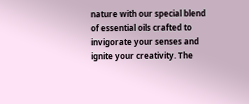nature with our special blend of essential oils crafted to invigorate your senses and ignite your creativity. The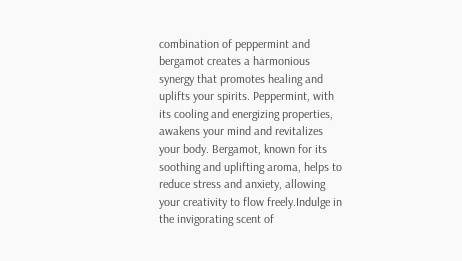combination of peppermint and bergamot creates a harmonious synergy that promotes healing and uplifts your spirits. Peppermint, with its cooling and energizing properties, awakens your mind and revitalizes your body. Bergamot, known for its soothing and uplifting aroma, helps to reduce stress and anxiety, allowing your creativity to flow freely.Indulge in the invigorating scent of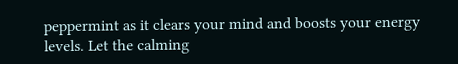peppermint as it clears your mind and boosts your energy levels. Let the calming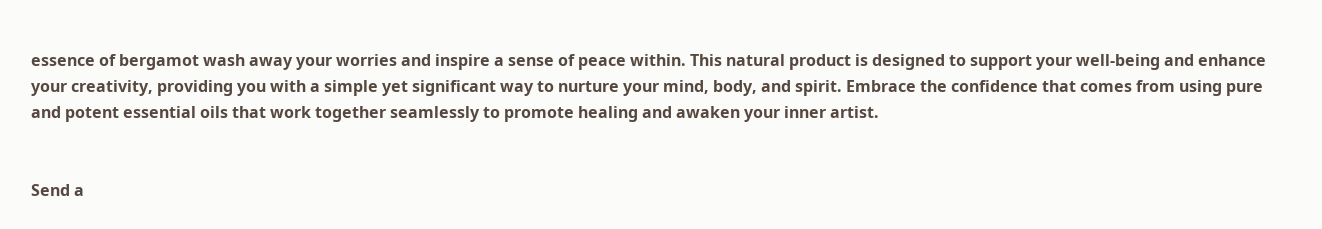essence of bergamot wash away your worries and inspire a sense of peace within. This natural product is designed to support your well-being and enhance your creativity, providing you with a simple yet significant way to nurture your mind, body, and spirit. Embrace the confidence that comes from using pure and potent essential oils that work together seamlessly to promote healing and awaken your inner artist.


Send a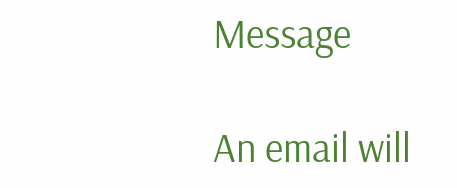Message

An email will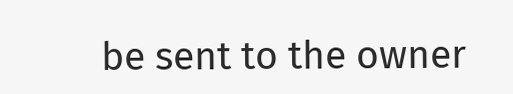be sent to the owner